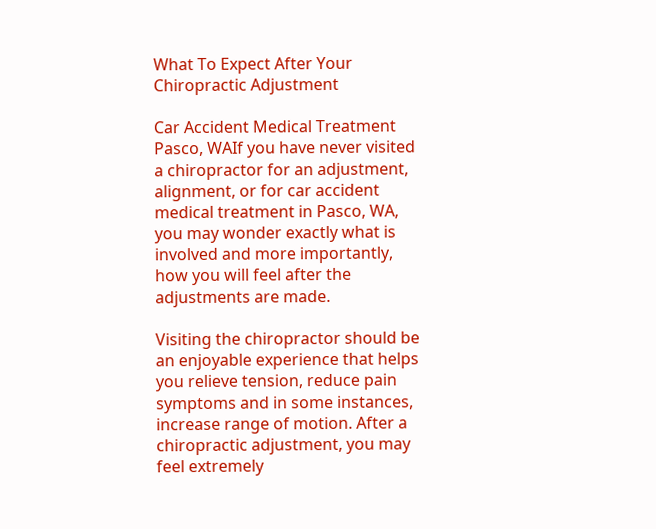What To Expect After Your Chiropractic Adjustment

Car Accident Medical Treatment Pasco, WAIf you have never visited a chiropractor for an adjustment, alignment, or for car accident medical treatment in Pasco, WA, you may wonder exactly what is involved and more importantly, how you will feel after the adjustments are made.

Visiting the chiropractor should be an enjoyable experience that helps you relieve tension, reduce pain symptoms and in some instances, increase range of motion. After a chiropractic adjustment, you may feel extremely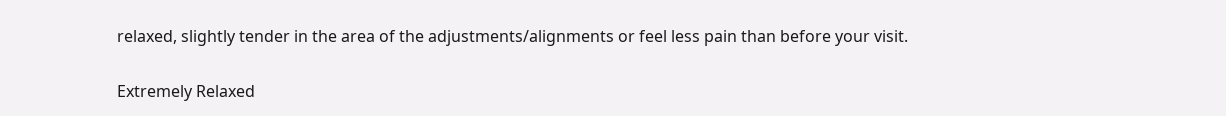relaxed, slightly tender in the area of the adjustments/alignments or feel less pain than before your visit.

Extremely Relaxed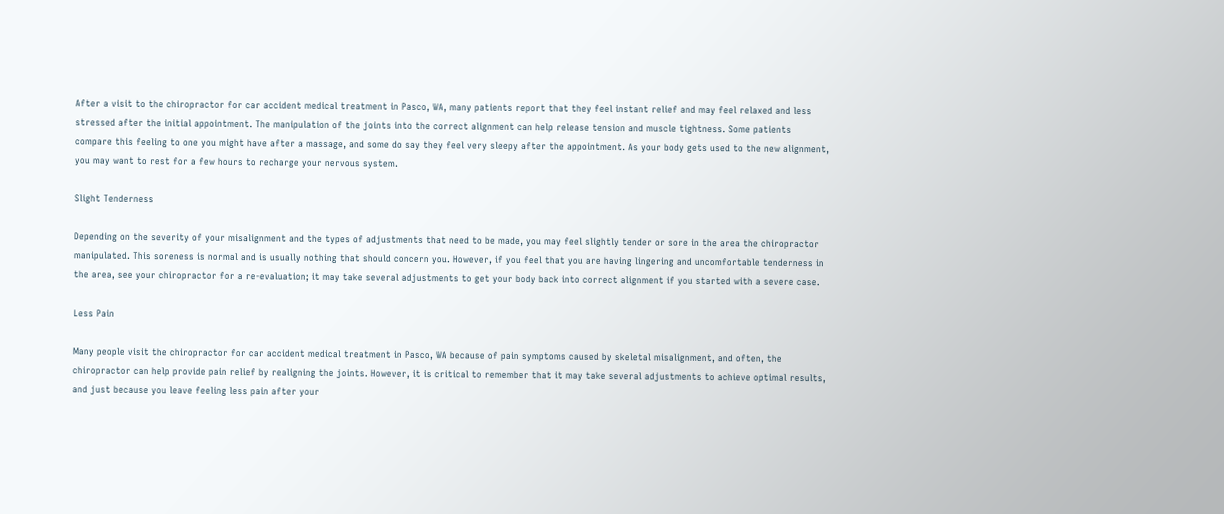After a visit to the chiropractor for car accident medical treatment in Pasco, WA, many patients report that they feel instant relief and may feel relaxed and less stressed after the initial appointment. The manipulation of the joints into the correct alignment can help release tension and muscle tightness. Some patients compare this feeling to one you might have after a massage, and some do say they feel very sleepy after the appointment. As your body gets used to the new alignment, you may want to rest for a few hours to recharge your nervous system.

Slight Tenderness

Depending on the severity of your misalignment and the types of adjustments that need to be made, you may feel slightly tender or sore in the area the chiropractor manipulated. This soreness is normal and is usually nothing that should concern you. However, if you feel that you are having lingering and uncomfortable tenderness in the area, see your chiropractor for a re-evaluation; it may take several adjustments to get your body back into correct alignment if you started with a severe case.

Less Pain

Many people visit the chiropractor for car accident medical treatment in Pasco, WA because of pain symptoms caused by skeletal misalignment, and often, the chiropractor can help provide pain relief by realigning the joints. However, it is critical to remember that it may take several adjustments to achieve optimal results, and just because you leave feeling less pain after your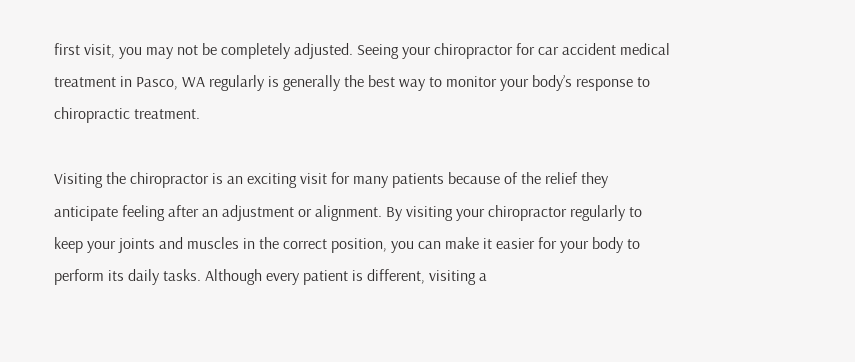first visit, you may not be completely adjusted. Seeing your chiropractor for car accident medical treatment in Pasco, WA regularly is generally the best way to monitor your body’s response to chiropractic treatment.

Visiting the chiropractor is an exciting visit for many patients because of the relief they anticipate feeling after an adjustment or alignment. By visiting your chiropractor regularly to keep your joints and muscles in the correct position, you can make it easier for your body to perform its daily tasks. Although every patient is different, visiting a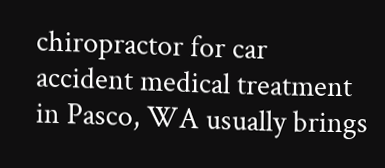chiropractor for car accident medical treatment in Pasco, WA usually brings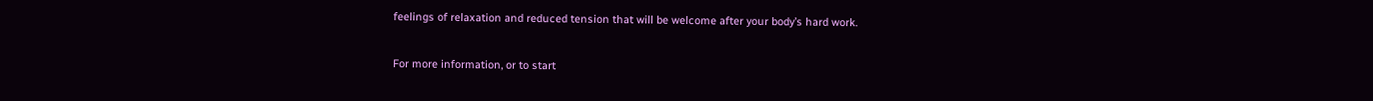feelings of relaxation and reduced tension that will be welcome after your body’s hard work.

For more information, or to start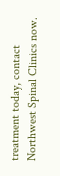treatment today, contact Northwest Spinal Clinics now.